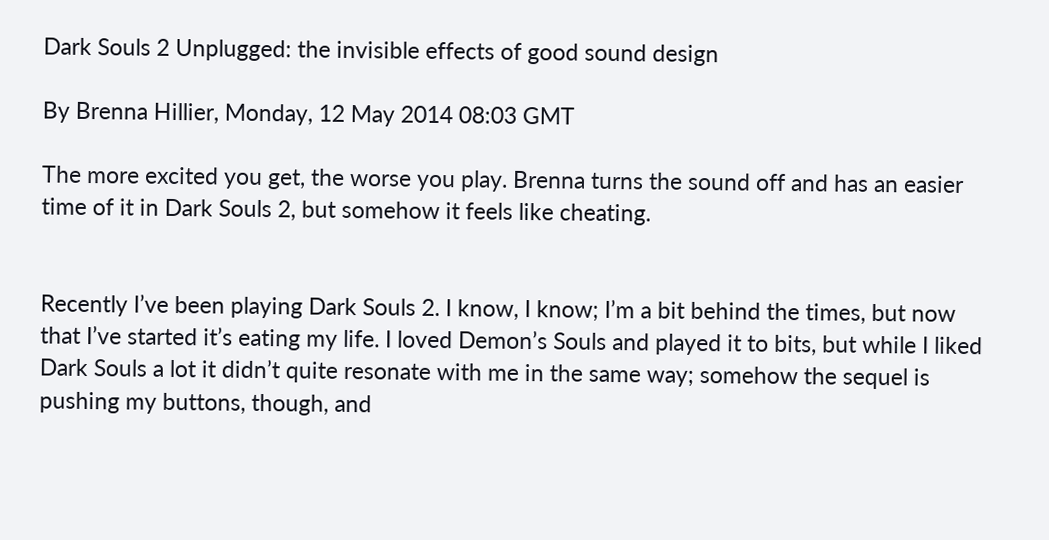Dark Souls 2 Unplugged: the invisible effects of good sound design

By Brenna Hillier, Monday, 12 May 2014 08:03 GMT

The more excited you get, the worse you play. Brenna turns the sound off and has an easier time of it in Dark Souls 2, but somehow it feels like cheating.


Recently I’ve been playing Dark Souls 2. I know, I know; I’m a bit behind the times, but now that I’ve started it’s eating my life. I loved Demon’s Souls and played it to bits, but while I liked Dark Souls a lot it didn’t quite resonate with me in the same way; somehow the sequel is pushing my buttons, though, and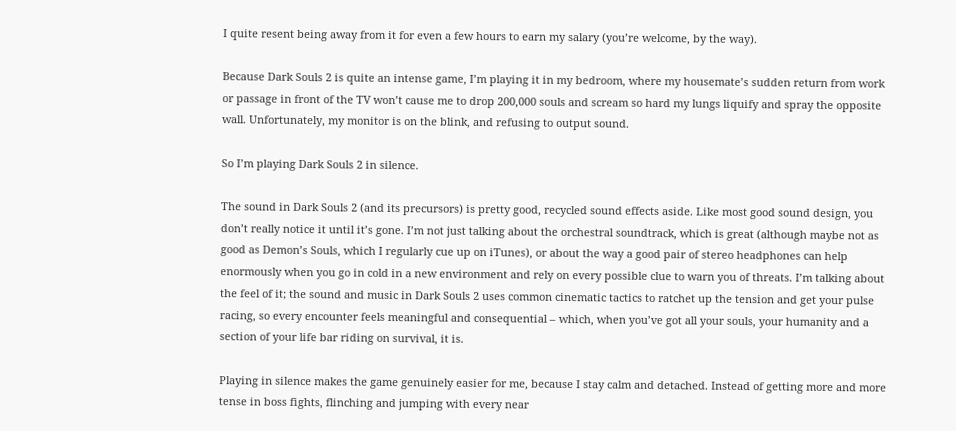I quite resent being away from it for even a few hours to earn my salary (you’re welcome, by the way).

Because Dark Souls 2 is quite an intense game, I’m playing it in my bedroom, where my housemate’s sudden return from work or passage in front of the TV won’t cause me to drop 200,000 souls and scream so hard my lungs liquify and spray the opposite wall. Unfortunately, my monitor is on the blink, and refusing to output sound.

So I’m playing Dark Souls 2 in silence.

The sound in Dark Souls 2 (and its precursors) is pretty good, recycled sound effects aside. Like most good sound design, you don’t really notice it until it’s gone. I’m not just talking about the orchestral soundtrack, which is great (although maybe not as good as Demon’s Souls, which I regularly cue up on iTunes), or about the way a good pair of stereo headphones can help enormously when you go in cold in a new environment and rely on every possible clue to warn you of threats. I’m talking about the feel of it; the sound and music in Dark Souls 2 uses common cinematic tactics to ratchet up the tension and get your pulse racing, so every encounter feels meaningful and consequential – which, when you’ve got all your souls, your humanity and a section of your life bar riding on survival, it is.

Playing in silence makes the game genuinely easier for me, because I stay calm and detached. Instead of getting more and more tense in boss fights, flinching and jumping with every near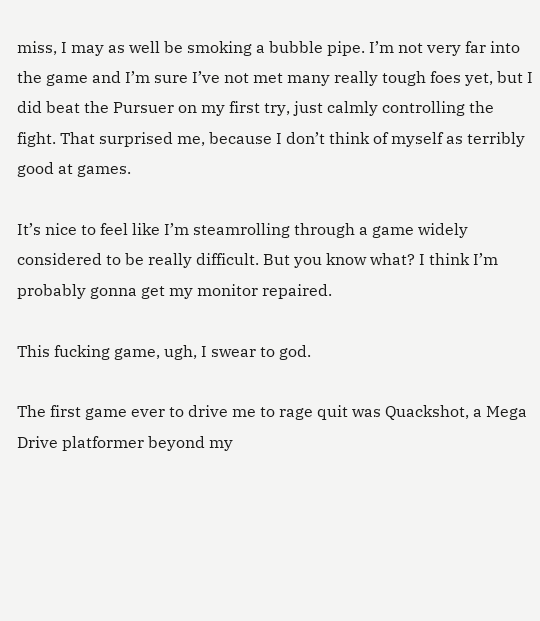miss, I may as well be smoking a bubble pipe. I’m not very far into the game and I’m sure I’ve not met many really tough foes yet, but I did beat the Pursuer on my first try, just calmly controlling the fight. That surprised me, because I don’t think of myself as terribly good at games.

It’s nice to feel like I’m steamrolling through a game widely considered to be really difficult. But you know what? I think I’m probably gonna get my monitor repaired.

This fucking game, ugh, I swear to god.

The first game ever to drive me to rage quit was Quackshot, a Mega Drive platformer beyond my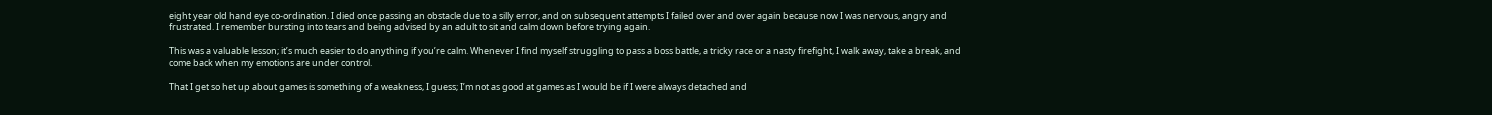eight year old hand eye co-ordination. I died once passing an obstacle due to a silly error, and on subsequent attempts I failed over and over again because now I was nervous, angry and frustrated. I remember bursting into tears and being advised by an adult to sit and calm down before trying again.

This was a valuable lesson; it’s much easier to do anything if you’re calm. Whenever I find myself struggling to pass a boss battle, a tricky race or a nasty firefight, I walk away, take a break, and come back when my emotions are under control.

That I get so het up about games is something of a weakness, I guess; I’m not as good at games as I would be if I were always detached and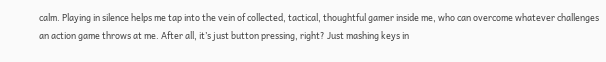calm. Playing in silence helps me tap into the vein of collected, tactical, thoughtful gamer inside me, who can overcome whatever challenges an action game throws at me. After all, it’s just button pressing, right? Just mashing keys in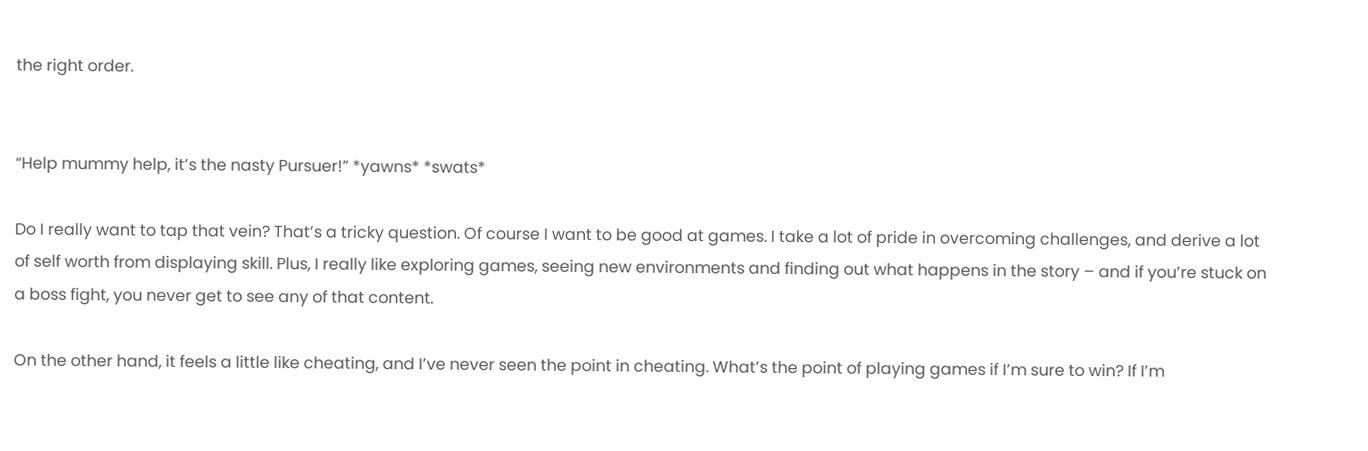the right order.


“Help mummy help, it’s the nasty Pursuer!” *yawns* *swats*

Do I really want to tap that vein? That’s a tricky question. Of course I want to be good at games. I take a lot of pride in overcoming challenges, and derive a lot of self worth from displaying skill. Plus, I really like exploring games, seeing new environments and finding out what happens in the story – and if you’re stuck on a boss fight, you never get to see any of that content.

On the other hand, it feels a little like cheating, and I’ve never seen the point in cheating. What’s the point of playing games if I’m sure to win? If I’m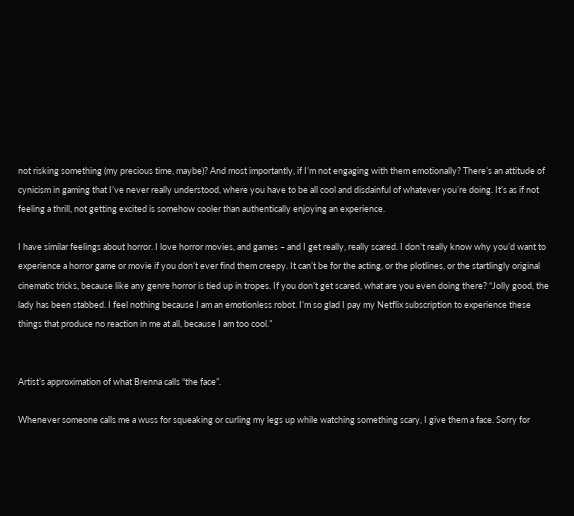not risking something (my precious time, maybe)? And most importantly, if I’m not engaging with them emotionally? There’s an attitude of cynicism in gaming that I’ve never really understood, where you have to be all cool and disdainful of whatever you’re doing. It’s as if not feeling a thrill, not getting excited is somehow cooler than authentically enjoying an experience.

I have similar feelings about horror. I love horror movies, and games – and I get really, really scared. I don’t really know why you’d want to experience a horror game or movie if you don’t ever find them creepy. It can’t be for the acting, or the plotlines, or the startlingly original cinematic tricks, because like any genre horror is tied up in tropes. If you don’t get scared, what are you even doing there? “Jolly good, the lady has been stabbed. I feel nothing because I am an emotionless robot. I’m so glad I pay my Netflix subscription to experience these things that produce no reaction in me at all, because I am too cool.”


Artist’s approximation of what Brenna calls “the face”.

Whenever someone calls me a wuss for squeaking or curling my legs up while watching something scary, I give them a face. Sorry for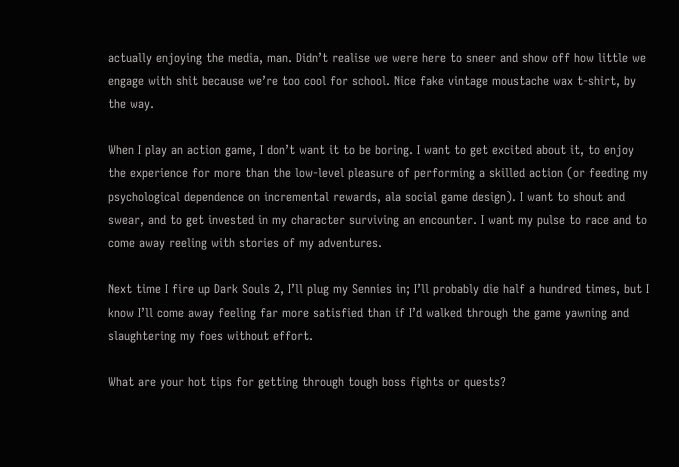actually enjoying the media, man. Didn’t realise we were here to sneer and show off how little we engage with shit because we’re too cool for school. Nice fake vintage moustache wax t-shirt, by the way.

When I play an action game, I don’t want it to be boring. I want to get excited about it, to enjoy the experience for more than the low-level pleasure of performing a skilled action (or feeding my psychological dependence on incremental rewards, ala social game design). I want to shout and swear, and to get invested in my character surviving an encounter. I want my pulse to race and to come away reeling with stories of my adventures.

Next time I fire up Dark Souls 2, I’ll plug my Sennies in; I’ll probably die half a hundred times, but I know I’ll come away feeling far more satisfied than if I’d walked through the game yawning and slaughtering my foes without effort.

What are your hot tips for getting through tough boss fights or quests?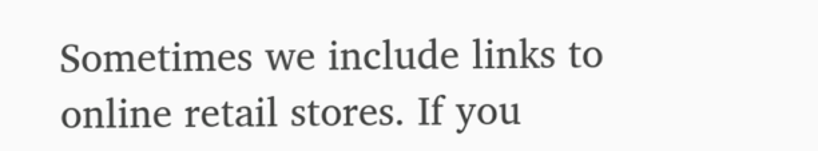Sometimes we include links to online retail stores. If you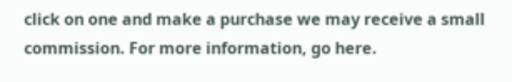click on one and make a purchase we may receive a small commission. For more information, go here.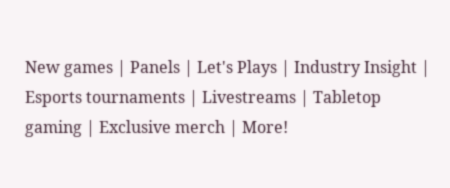New games | Panels | Let's Plays | Industry Insight | Esports tournaments | Livestreams | Tabletop gaming | Exclusive merch | More!